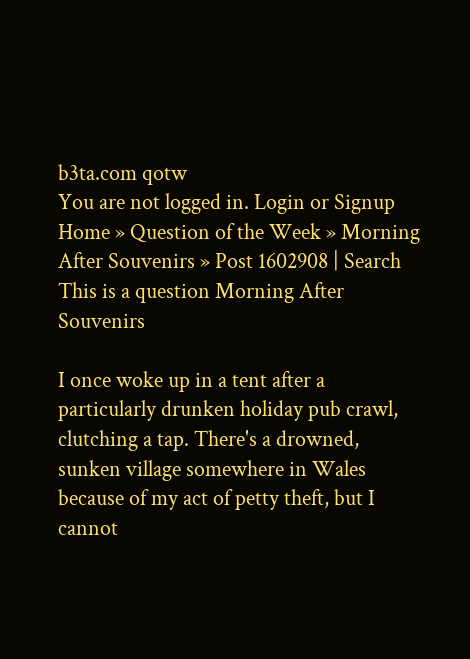b3ta.com qotw
You are not logged in. Login or Signup
Home » Question of the Week » Morning After Souvenirs » Post 1602908 | Search
This is a question Morning After Souvenirs

I once woke up in a tent after a particularly drunken holiday pub crawl, clutching a tap. There's a drowned, sunken village somewhere in Wales because of my act of petty theft, but I cannot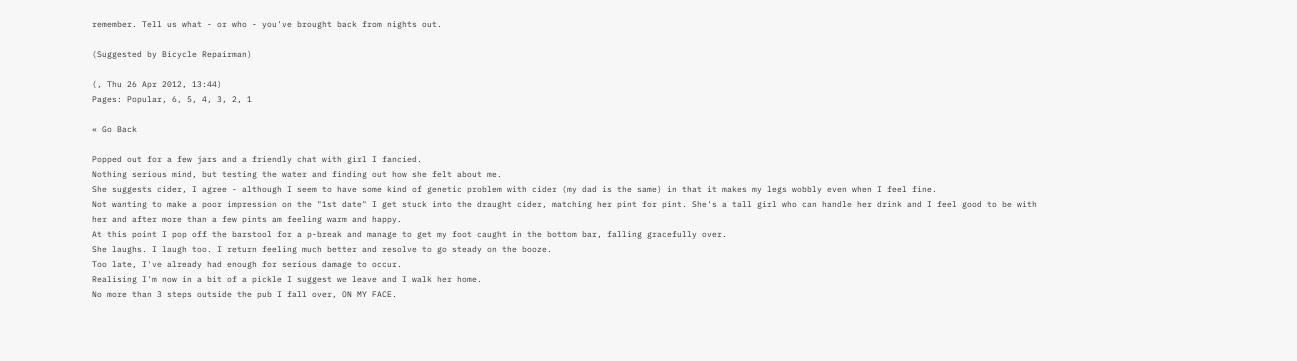remember. Tell us what - or who - you've brought back from nights out.

(Suggested by Bicycle Repairman)

(, Thu 26 Apr 2012, 13:44)
Pages: Popular, 6, 5, 4, 3, 2, 1

« Go Back

Popped out for a few jars and a friendly chat with girl I fancied.
Nothing serious mind, but testing the water and finding out how she felt about me.
She suggests cider, I agree - although I seem to have some kind of genetic problem with cider (my dad is the same) in that it makes my legs wobbly even when I feel fine.
Not wanting to make a poor impression on the "1st date" I get stuck into the draught cider, matching her pint for pint. She's a tall girl who can handle her drink and I feel good to be with her and after more than a few pints am feeling warm and happy.
At this point I pop off the barstool for a p-break and manage to get my foot caught in the bottom bar, falling gracefully over.
She laughs. I laugh too. I return feeling much better and resolve to go steady on the booze.
Too late, I've already had enough for serious damage to occur.
Realising I'm now in a bit of a pickle I suggest we leave and I walk her home.
No more than 3 steps outside the pub I fall over, ON MY FACE.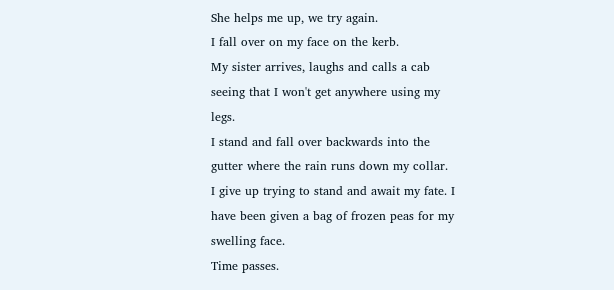She helps me up, we try again.
I fall over on my face on the kerb.
My sister arrives, laughs and calls a cab seeing that I won't get anywhere using my legs.
I stand and fall over backwards into the gutter where the rain runs down my collar.
I give up trying to stand and await my fate. I have been given a bag of frozen peas for my swelling face.
Time passes.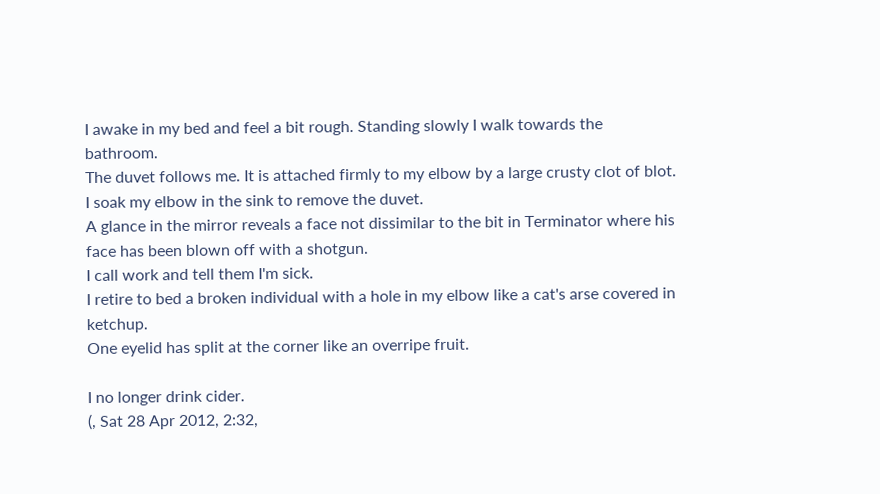I awake in my bed and feel a bit rough. Standing slowly I walk towards the bathroom.
The duvet follows me. It is attached firmly to my elbow by a large crusty clot of blot.
I soak my elbow in the sink to remove the duvet.
A glance in the mirror reveals a face not dissimilar to the bit in Terminator where his face has been blown off with a shotgun.
I call work and tell them I'm sick.
I retire to bed a broken individual with a hole in my elbow like a cat's arse covered in ketchup.
One eyelid has split at the corner like an overripe fruit.

I no longer drink cider.
(, Sat 28 Apr 2012, 2:32,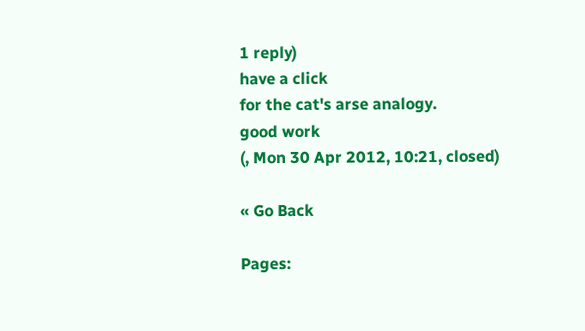1 reply)
have a click
for the cat's arse analogy.
good work
(, Mon 30 Apr 2012, 10:21, closed)

« Go Back

Pages: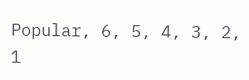Popular, 6, 5, 4, 3, 2, 1